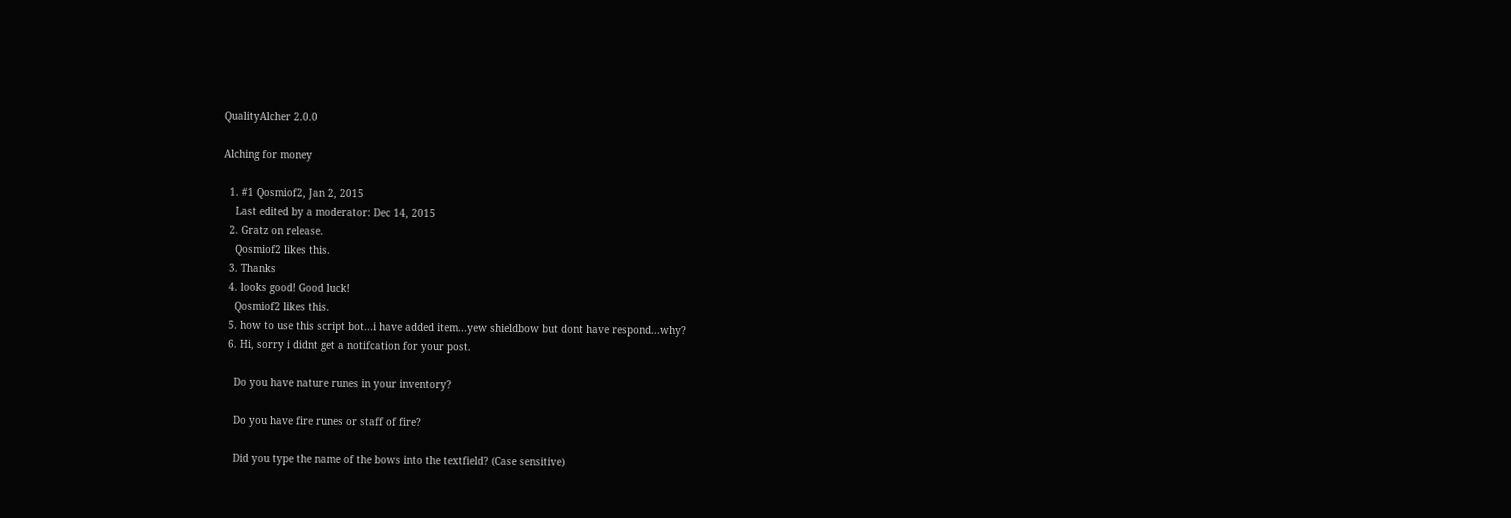QualityAlcher 2.0.0

Alching for money

  1. #1 Qosmiof2, Jan 2, 2015
    Last edited by a moderator: Dec 14, 2015
  2. Gratz on release.
    Qosmiof2 likes this.
  3. Thanks
  4. looks good! Good luck!
    Qosmiof2 likes this.
  5. how to use this script bot...i have added item...yew shieldbow but dont have respond...why?
  6. Hi, sorry i didnt get a notifcation for your post.

    Do you have nature runes in your inventory?

    Do you have fire runes or staff of fire?

    Did you type the name of the bows into the textfield? (Case sensitive)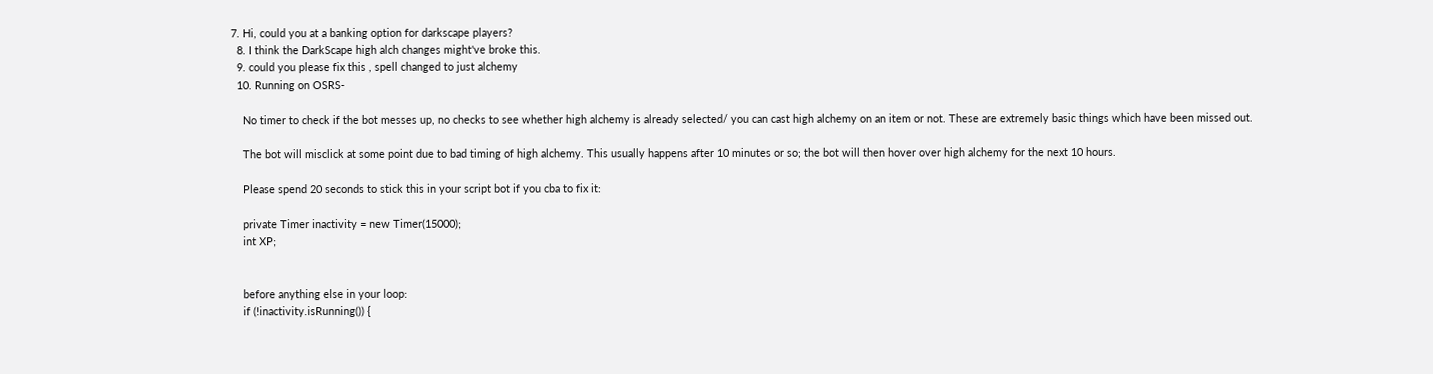7. Hi, could you at a banking option for darkscape players?
  8. I think the DarkScape high alch changes might've broke this.
  9. could you please fix this , spell changed to just alchemy
  10. Running on OSRS-

    No timer to check if the bot messes up, no checks to see whether high alchemy is already selected/ you can cast high alchemy on an item or not. These are extremely basic things which have been missed out.

    The bot will misclick at some point due to bad timing of high alchemy. This usually happens after 10 minutes or so; the bot will then hover over high alchemy for the next 10 hours.

    Please spend 20 seconds to stick this in your script bot if you cba to fix it:

    private Timer inactivity = new Timer(15000);
    int XP;


    before anything else in your loop:
    if (!inactivity.isRunning()) {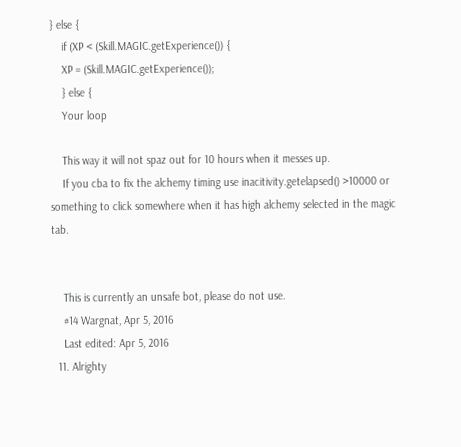} else {
    if (XP < (Skill.MAGIC.getExperience()) {
    XP = (Skill.MAGIC.getExperience());
    } else {
    Your loop

    This way it will not spaz out for 10 hours when it messes up.
    If you cba to fix the alchemy timing use inacitivity.getelapsed() >10000 or something to click somewhere when it has high alchemy selected in the magic tab.


    This is currently an unsafe bot, please do not use.
    #14 Wargnat, Apr 5, 2016
    Last edited: Apr 5, 2016
  11. Alrighty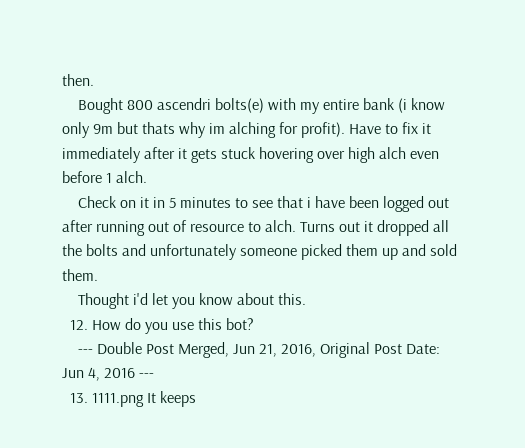then.
    Bought 800 ascendri bolts(e) with my entire bank (i know only 9m but thats why im alching for profit). Have to fix it immediately after it gets stuck hovering over high alch even before 1 alch.
    Check on it in 5 minutes to see that i have been logged out after running out of resource to alch. Turns out it dropped all the bolts and unfortunately someone picked them up and sold them.
    Thought i'd let you know about this.
  12. How do you use this bot?
    --- Double Post Merged, Jun 21, 2016, Original Post Date: Jun 4, 2016 ---
  13. 1111.png It keeps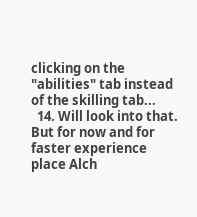clicking on the "abilities" tab instead of the skilling tab...
  14. Will look into that. But for now and for faster experience place Alch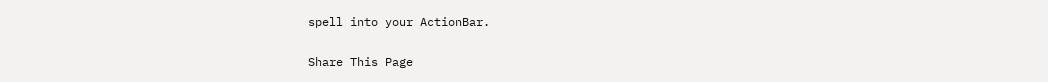spell into your ActionBar.

Share This Page